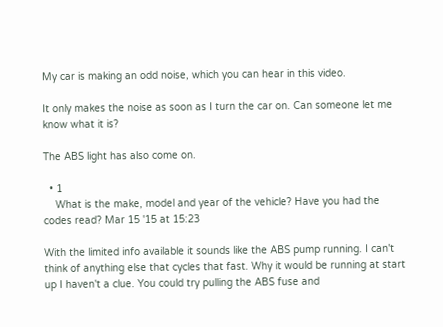My car is making an odd noise, which you can hear in this video.

It only makes the noise as soon as I turn the car on. Can someone let me know what it is?

The ABS light has also come on.

  • 1
    What is the make, model and year of the vehicle? Have you had the codes read? Mar 15 '15 at 15:23

With the limited info available it sounds like the ABS pump running. I can't think of anything else that cycles that fast. Why it would be running at start up I haven't a clue. You could try pulling the ABS fuse and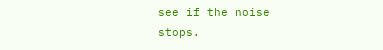see if the noise stops.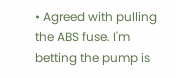• Agreed with pulling the ABS fuse. I'm betting the pump is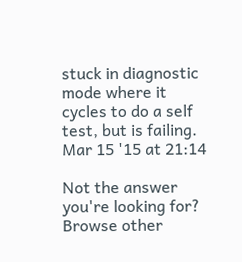stuck in diagnostic mode where it cycles to do a self test, but is failing. Mar 15 '15 at 21:14

Not the answer you're looking for? Browse other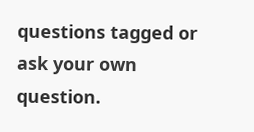questions tagged or ask your own question.